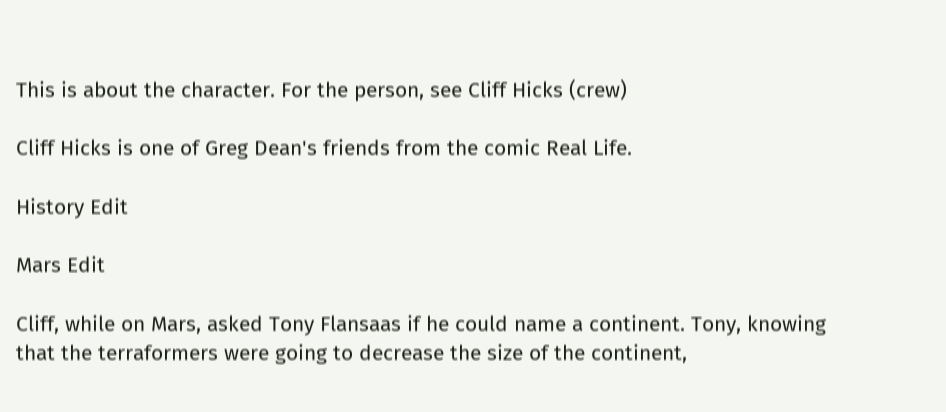This is about the character. For the person, see Cliff Hicks (crew)

Cliff Hicks is one of Greg Dean's friends from the comic Real Life.

History Edit

Mars Edit

Cliff, while on Mars, asked Tony Flansaas if he could name a continent. Tony, knowing that the terraformers were going to decrease the size of the continent,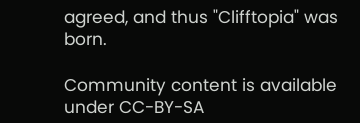agreed, and thus "Clifftopia" was born.

Community content is available under CC-BY-SA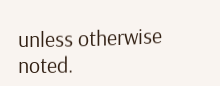unless otherwise noted.